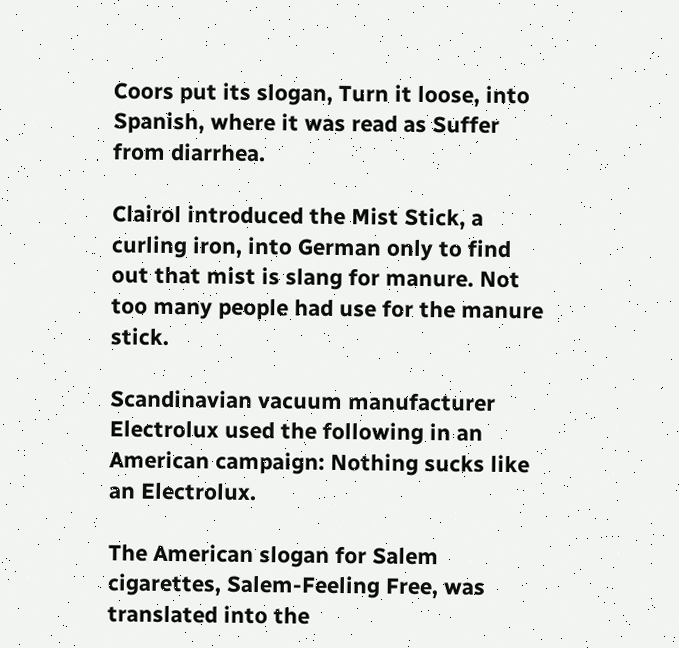Coors put its slogan, Turn it loose, into Spanish, where it was read as Suffer from diarrhea.

Clairol introduced the Mist Stick, a curling iron, into German only to find out that mist is slang for manure. Not too many people had use for the manure stick.

Scandinavian vacuum manufacturer Electrolux used the following in an American campaign: Nothing sucks like an Electrolux.

The American slogan for Salem cigarettes, Salem-Feeling Free, was translated into the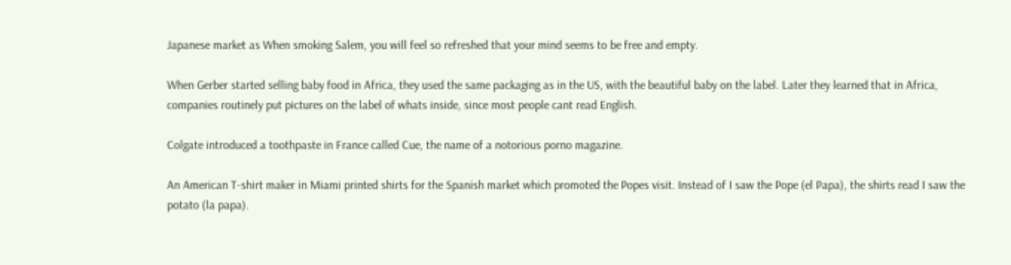Japanese market as When smoking Salem, you will feel so refreshed that your mind seems to be free and empty.

When Gerber started selling baby food in Africa, they used the same packaging as in the US, with the beautiful baby on the label. Later they learned that in Africa, companies routinely put pictures on the label of whats inside, since most people cant read English.

Colgate introduced a toothpaste in France called Cue, the name of a notorious porno magazine.

An American T-shirt maker in Miami printed shirts for the Spanish market which promoted the Popes visit. Instead of I saw the Pope (el Papa), the shirts read I saw the potato (la papa).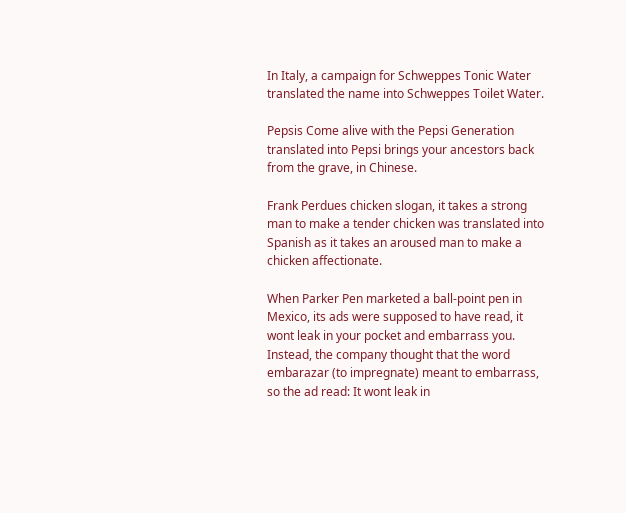In Italy, a campaign for Schweppes Tonic Water translated the name into Schweppes Toilet Water.

Pepsis Come alive with the Pepsi Generation translated into Pepsi brings your ancestors back from the grave, in Chinese.

Frank Perdues chicken slogan, it takes a strong man to make a tender chicken was translated into Spanish as it takes an aroused man to make a chicken affectionate.

When Parker Pen marketed a ball-point pen in Mexico, its ads were supposed to have read, it wont leak in your pocket and embarrass you. Instead, the company thought that the word embarazar (to impregnate) meant to embarrass, so the ad read: It wont leak in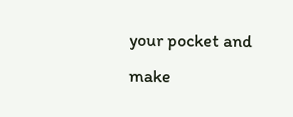your pocket and make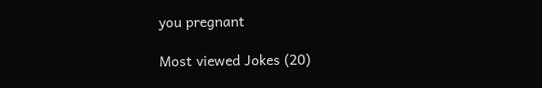you pregnant

Most viewed Jokes (20)